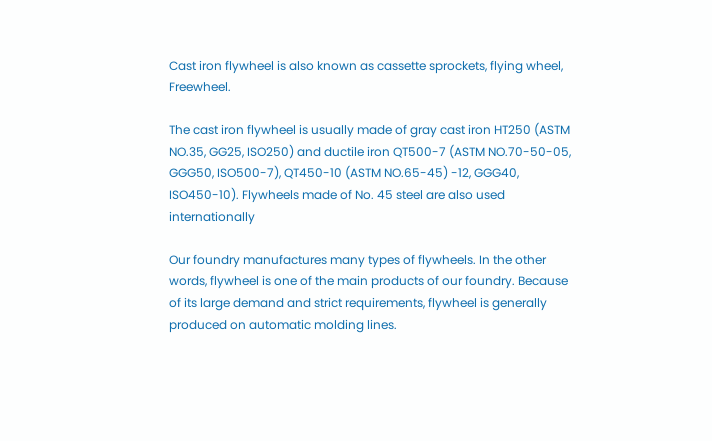Cast iron flywheel is also known as cassette sprockets, flying wheel, Freewheel.

The cast iron flywheel is usually made of gray cast iron HT250 (ASTM NO.35, GG25, ISO250) and ductile iron QT500-7 (ASTM NO.70-50-05, GGG50, ISO500-7), QT450-10 (ASTM NO.65-45) -12, GGG40, ISO450-10). Flywheels made of No. 45 steel are also used internationally

Our foundry manufactures many types of flywheels. In the other words, flywheel is one of the main products of our foundry. Because of its large demand and strict requirements, flywheel is generally produced on automatic molding lines.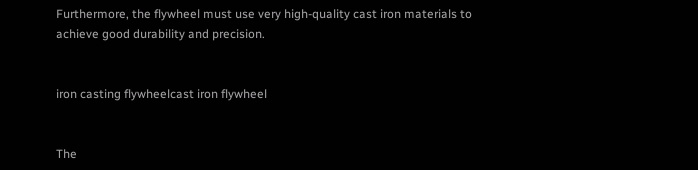Furthermore, the flywheel must use very high-quality cast iron materials to achieve good durability and precision.


iron casting flywheelcast iron flywheel


The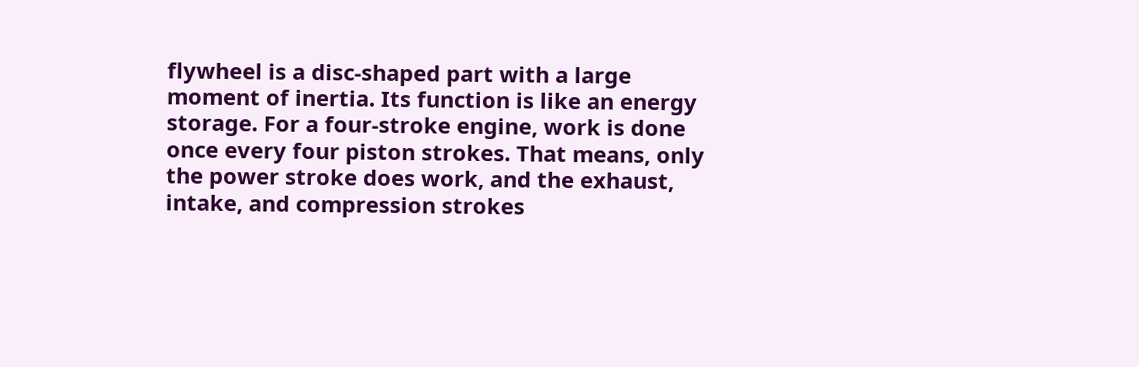flywheel is a disc-shaped part with a large moment of inertia. Its function is like an energy storage. For a four-stroke engine, work is done once every four piston strokes. That means, only the power stroke does work, and the exhaust, intake, and compression strokes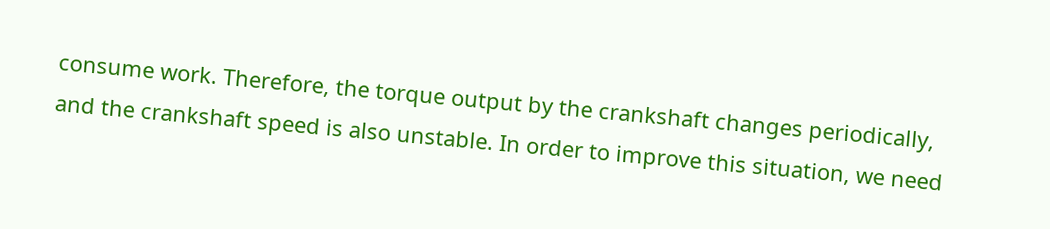consume work. Therefore, the torque output by the crankshaft changes periodically, and the crankshaft speed is also unstable. In order to improve this situation, we need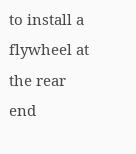to install a flywheel at the rear end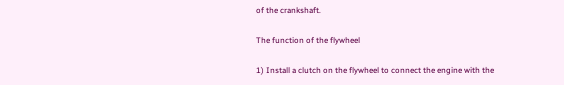of the crankshaft.

The function of the flywheel

1) Install a clutch on the flywheel to connect the engine with the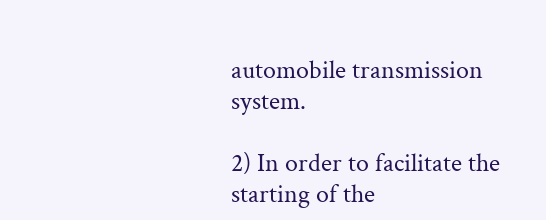automobile transmission system.

2) In order to facilitate the starting of the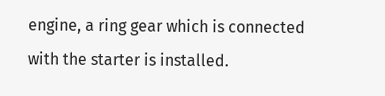engine, a ring gear which is connected with the starter is installed.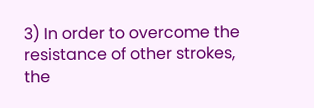3) In order to overcome the resistance of other strokes, the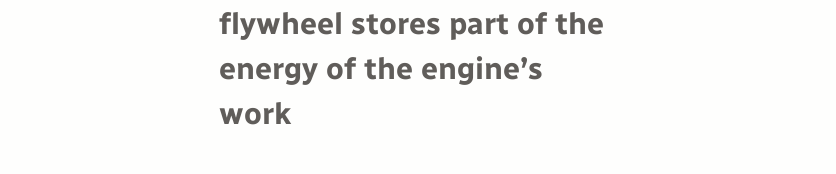flywheel stores part of the energy of the engine’s work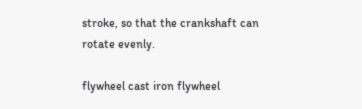stroke, so that the crankshaft can rotate evenly.

flywheel cast iron flywheel